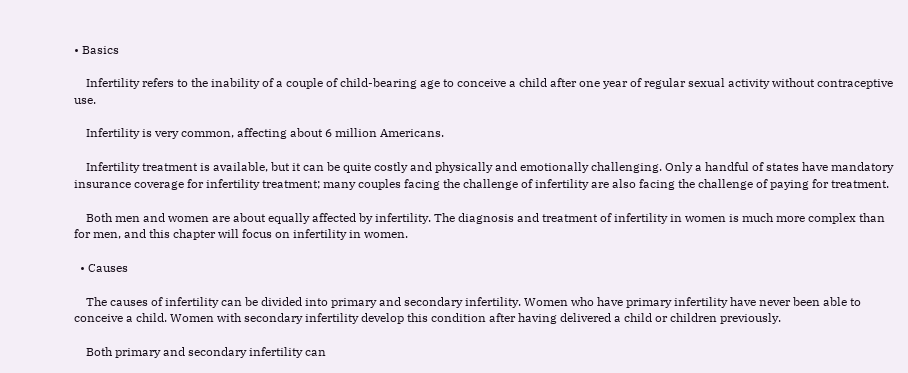• Basics

    Infertility refers to the inability of a couple of child-bearing age to conceive a child after one year of regular sexual activity without contraceptive use.

    Infertility is very common, affecting about 6 million Americans.

    Infertility treatment is available, but it can be quite costly and physically and emotionally challenging. Only a handful of states have mandatory insurance coverage for infertility treatment; many couples facing the challenge of infertility are also facing the challenge of paying for treatment.

    Both men and women are about equally affected by infertility. The diagnosis and treatment of infertility in women is much more complex than for men, and this chapter will focus on infertility in women.

  • Causes

    The causes of infertility can be divided into primary and secondary infertility. Women who have primary infertility have never been able to conceive a child. Women with secondary infertility develop this condition after having delivered a child or children previously.

    Both primary and secondary infertility can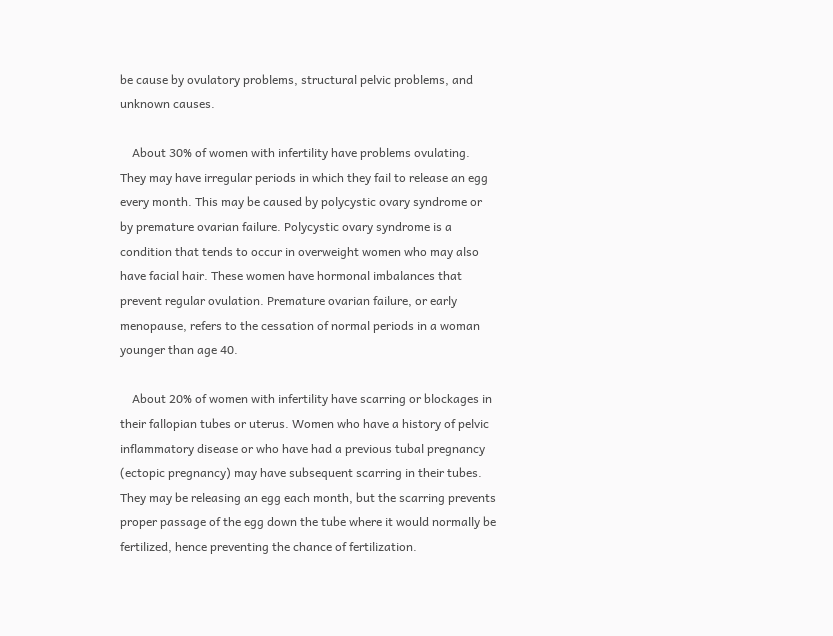be cause by ovulatory problems, structural pelvic problems, and unknown causes.

    About 30% of women with infertility have problems ovulating. They may have irregular periods in which they fail to release an egg every month. This may be caused by polycystic ovary syndrome or by premature ovarian failure. Polycystic ovary syndrome is a condition that tends to occur in overweight women who may also have facial hair. These women have hormonal imbalances that prevent regular ovulation. Premature ovarian failure, or early menopause, refers to the cessation of normal periods in a woman younger than age 40.

    About 20% of women with infertility have scarring or blockages in their fallopian tubes or uterus. Women who have a history of pelvic inflammatory disease or who have had a previous tubal pregnancy (ectopic pregnancy) may have subsequent scarring in their tubes. They may be releasing an egg each month, but the scarring prevents proper passage of the egg down the tube where it would normally be fertilized, hence preventing the chance of fertilization.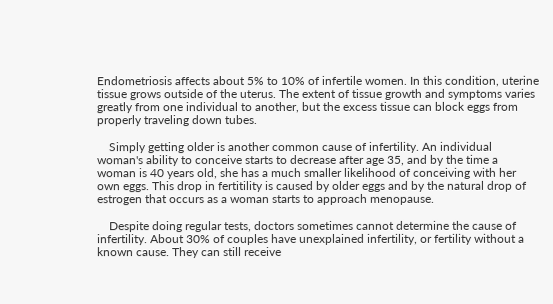Endometriosis affects about 5% to 10% of infertile women. In this condition, uterine tissue grows outside of the uterus. The extent of tissue growth and symptoms varies greatly from one individual to another, but the excess tissue can block eggs from properly traveling down tubes.

    Simply getting older is another common cause of infertility. An individual woman's ability to conceive starts to decrease after age 35, and by the time a woman is 40 years old, she has a much smaller likelihood of conceiving with her own eggs. This drop in fertitility is caused by older eggs and by the natural drop of estrogen that occurs as a woman starts to approach menopause.

    Despite doing regular tests, doctors sometimes cannot determine the cause of infertility. About 30% of couples have unexplained infertility, or fertility without a known cause. They can still receive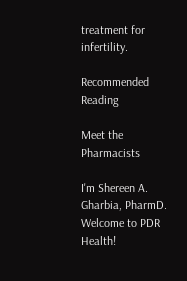treatment for infertility.

Recommended Reading

Meet the Pharmacists

I'm Shereen A. Gharbia, PharmD. Welcome to PDR Health!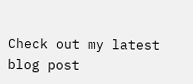Check out my latest blog post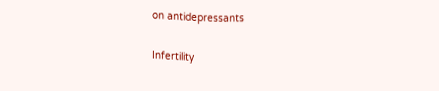on antidepressants

Infertility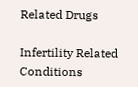Related Drugs

Infertility Related Conditions